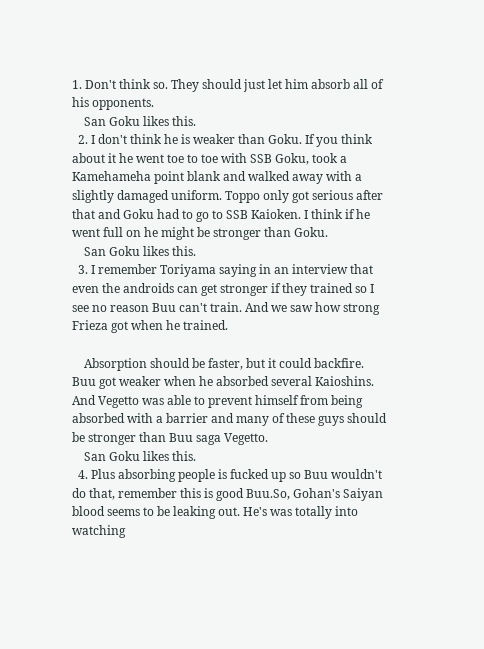1. Don't think so. They should just let him absorb all of his opponents.
    San Goku likes this.
  2. I don't think he is weaker than Goku. If you think about it he went toe to toe with SSB Goku, took a Kamehameha point blank and walked away with a slightly damaged uniform. Toppo only got serious after that and Goku had to go to SSB Kaioken. I think if he went full on he might be stronger than Goku.
    San Goku likes this.
  3. I remember Toriyama saying in an interview that even the androids can get stronger if they trained so I see no reason Buu can't train. And we saw how strong Frieza got when he trained.

    Absorption should be faster, but it could backfire. Buu got weaker when he absorbed several Kaioshins. And Vegetto was able to prevent himself from being absorbed with a barrier and many of these guys should be stronger than Buu saga Vegetto.
    San Goku likes this.
  4. Plus absorbing people is fucked up so Buu wouldn't do that, remember this is good Buu.So, Gohan's Saiyan blood seems to be leaking out. He's was totally into watching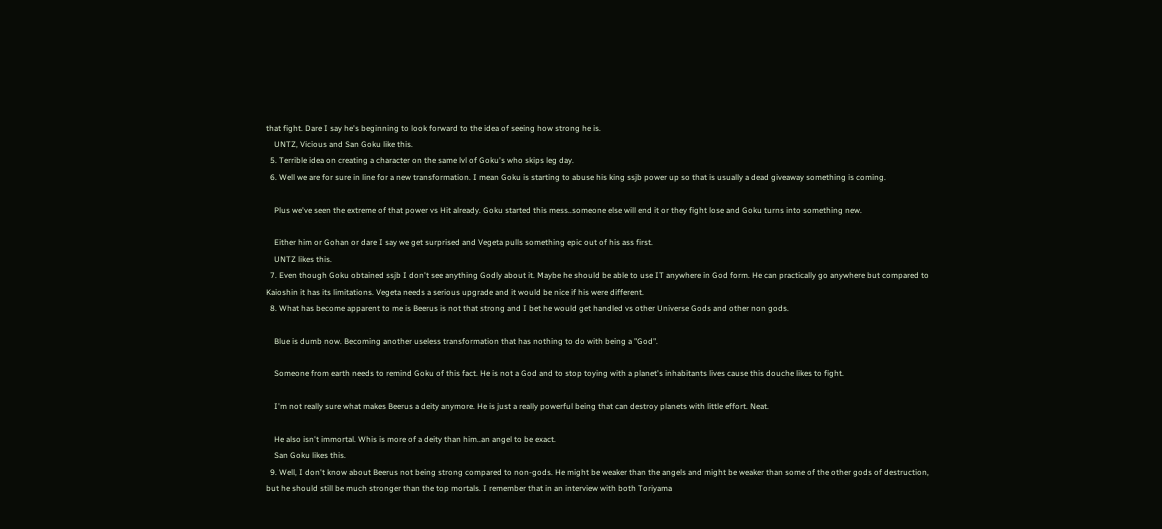that fight. Dare I say he's beginning to look forward to the idea of seeing how strong he is.
    UNTZ, Vicious and San Goku like this.
  5. Terrible idea on creating a character on the same lvl of Goku's who skips leg day.
  6. Well we are for sure in line for a new transformation. I mean Goku is starting to abuse his king ssjb power up so that is usually a dead giveaway something is coming.

    Plus we've seen the extreme of that power vs Hit already. Goku started this mess..someone else will end it or they fight lose and Goku turns into something new.

    Either him or Gohan or dare I say we get surprised and Vegeta pulls something epic out of his ass first.
    UNTZ likes this.
  7. Even though Goku obtained ssjb I don't see anything Godly about it. Maybe he should be able to use IT anywhere in God form. He can practically go anywhere but compared to Kaioshin it has its limitations. Vegeta needs a serious upgrade and it would be nice if his were different.
  8. What has become apparent to me is Beerus is not that strong and I bet he would get handled vs other Universe Gods and other non gods.

    Blue is dumb now. Becoming another useless transformation that has nothing to do with being a "God".

    Someone from earth needs to remind Goku of this fact. He is not a God and to stop toying with a planet's inhabitants lives cause this douche likes to fight.

    I'm not really sure what makes Beerus a deity anymore. He is just a really powerful being that can destroy planets with little effort. Neat.

    He also isn't immortal. Whis is more of a deity than him..an angel to be exact.
    San Goku likes this.
  9. Well, I don't know about Beerus not being strong compared to non-gods. He might be weaker than the angels and might be weaker than some of the other gods of destruction, but he should still be much stronger than the top mortals. I remember that in an interview with both Toriyama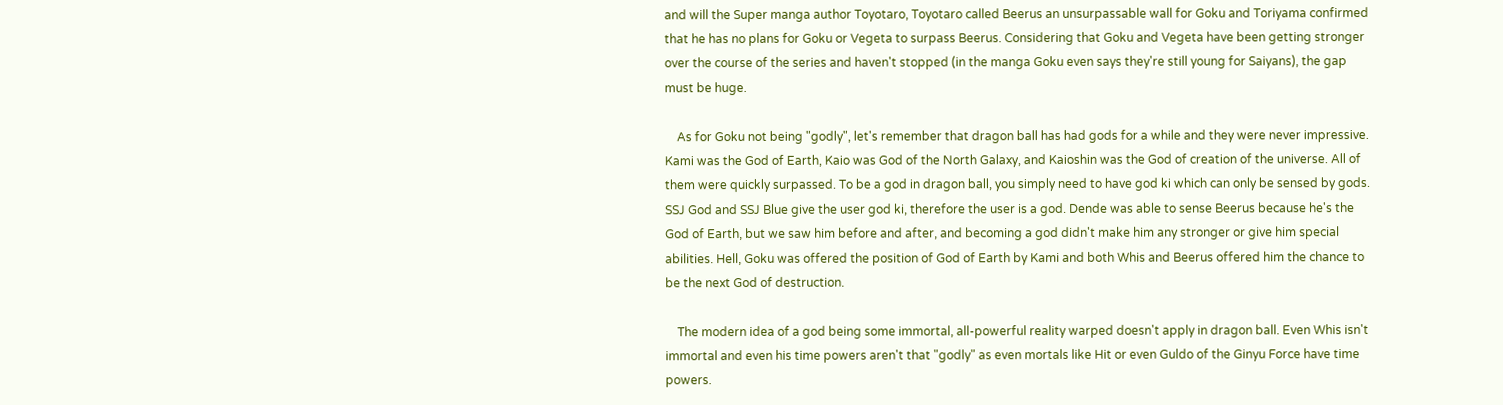and will the Super manga author Toyotaro, Toyotaro called Beerus an unsurpassable wall for Goku and Toriyama confirmed that he has no plans for Goku or Vegeta to surpass Beerus. Considering that Goku and Vegeta have been getting stronger over the course of the series and haven't stopped (in the manga Goku even says they're still young for Saiyans), the gap must be huge.

    As for Goku not being "godly", let's remember that dragon ball has had gods for a while and they were never impressive. Kami was the God of Earth, Kaio was God of the North Galaxy, and Kaioshin was the God of creation of the universe. All of them were quickly surpassed. To be a god in dragon ball, you simply need to have god ki which can only be sensed by gods. SSJ God and SSJ Blue give the user god ki, therefore the user is a god. Dende was able to sense Beerus because he's the God of Earth, but we saw him before and after, and becoming a god didn't make him any stronger or give him special abilities. Hell, Goku was offered the position of God of Earth by Kami and both Whis and Beerus offered him the chance to be the next God of destruction.

    The modern idea of a god being some immortal, all-powerful reality warped doesn't apply in dragon ball. Even Whis isn't immortal and even his time powers aren't that "godly" as even mortals like Hit or even Guldo of the Ginyu Force have time powers.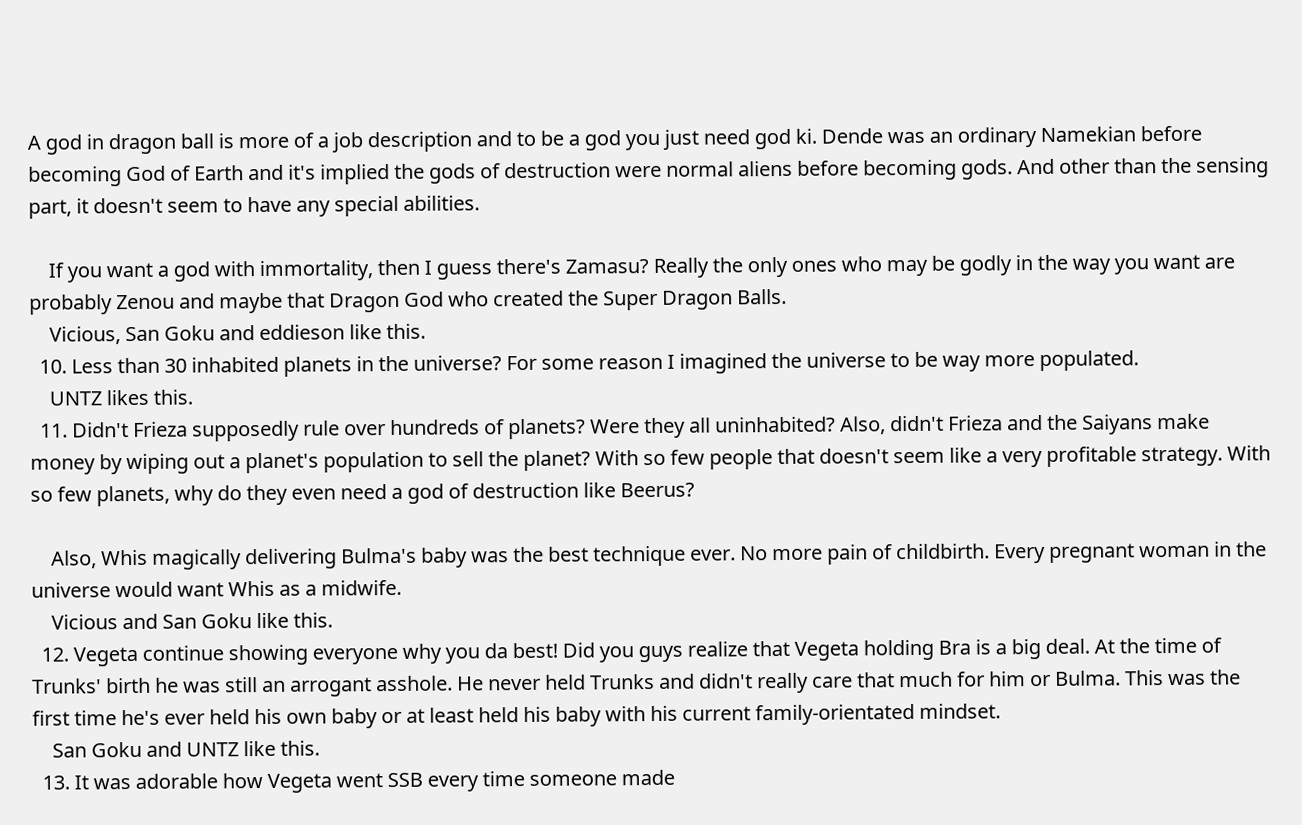A god in dragon ball is more of a job description and to be a god you just need god ki. Dende was an ordinary Namekian before becoming God of Earth and it's implied the gods of destruction were normal aliens before becoming gods. And other than the sensing part, it doesn't seem to have any special abilities.

    If you want a god with immortality, then I guess there's Zamasu? Really the only ones who may be godly in the way you want are probably Zenou and maybe that Dragon God who created the Super Dragon Balls.
    Vicious, San Goku and eddieson like this.
  10. Less than 30 inhabited planets in the universe? For some reason I imagined the universe to be way more populated.
    UNTZ likes this.
  11. Didn't Frieza supposedly rule over hundreds of planets? Were they all uninhabited? Also, didn't Frieza and the Saiyans make money by wiping out a planet's population to sell the planet? With so few people that doesn't seem like a very profitable strategy. With so few planets, why do they even need a god of destruction like Beerus?

    Also, Whis magically delivering Bulma's baby was the best technique ever. No more pain of childbirth. Every pregnant woman in the universe would want Whis as a midwife.
    Vicious and San Goku like this.
  12. Vegeta continue showing everyone why you da best! Did you guys realize that Vegeta holding Bra is a big deal. At the time of Trunks' birth he was still an arrogant asshole. He never held Trunks and didn't really care that much for him or Bulma. This was the first time he's ever held his own baby or at least held his baby with his current family-orientated mindset.
    San Goku and UNTZ like this.
  13. It was adorable how Vegeta went SSB every time someone made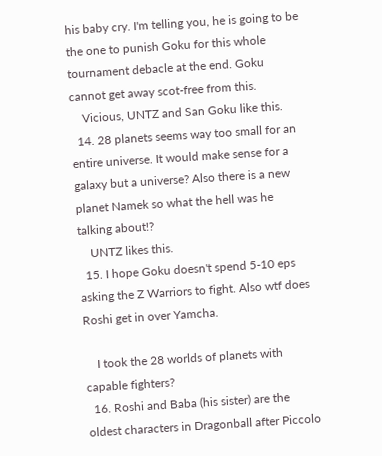his baby cry. I'm telling you, he is going to be the one to punish Goku for this whole tournament debacle at the end. Goku cannot get away scot-free from this.
    Vicious, UNTZ and San Goku like this.
  14. 28 planets seems way too small for an entire universe. It would make sense for a galaxy but a universe? Also there is a new planet Namek so what the hell was he talking about!?
    UNTZ likes this.
  15. I hope Goku doesn't spend 5-10 eps asking the Z Warriors to fight. Also wtf does Roshi get in over Yamcha.

    I took the 28 worlds of planets with capable fighters?
  16. Roshi and Baba (his sister) are the oldest characters in Dragonball after Piccolo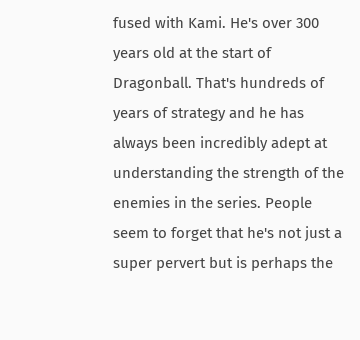fused with Kami. He's over 300 years old at the start of Dragonball. That's hundreds of years of strategy and he has always been incredibly adept at understanding the strength of the enemies in the series. People seem to forget that he's not just a super pervert but is perhaps the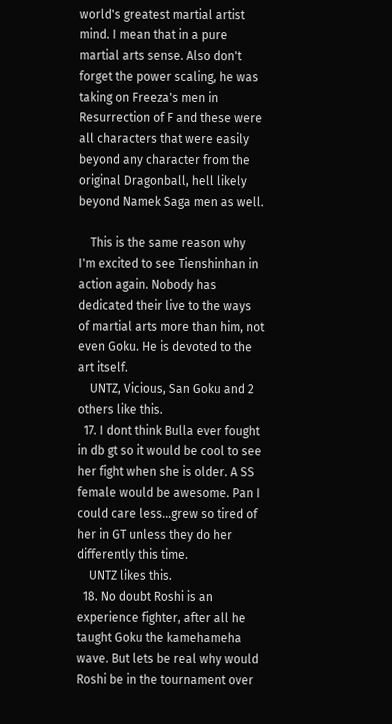world's greatest martial artist mind. I mean that in a pure martial arts sense. Also don't forget the power scaling, he was taking on Freeza's men in Resurrection of F and these were all characters that were easily beyond any character from the original Dragonball, hell likely beyond Namek Saga men as well.

    This is the same reason why I'm excited to see Tienshinhan in action again. Nobody has dedicated their live to the ways of martial arts more than him, not even Goku. He is devoted to the art itself.
    UNTZ, Vicious, San Goku and 2 others like this.
  17. I dont think Bulla ever fought in db gt so it would be cool to see her fight when she is older. A SS female would be awesome. Pan I could care less...grew so tired of her in GT unless they do her differently this time.
    UNTZ likes this.
  18. No doubt Roshi is an experience fighter, after all he taught Goku the kamehameha wave. But lets be real why would Roshi be in the tournament over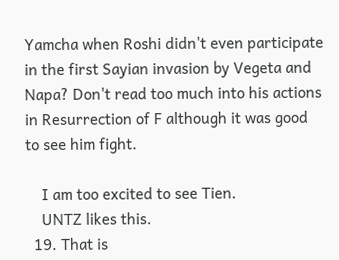Yamcha when Roshi didn't even participate in the first Sayian invasion by Vegeta and Napa? Don't read too much into his actions in Resurrection of F although it was good to see him fight.

    I am too excited to see Tien.
    UNTZ likes this.
  19. That is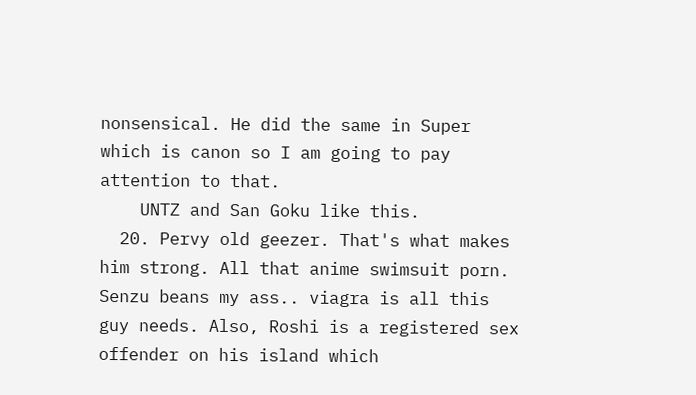nonsensical. He did the same in Super which is canon so I am going to pay attention to that.
    UNTZ and San Goku like this.
  20. Pervy old geezer. That's what makes him strong. All that anime swimsuit porn. Senzu beans my ass.. viagra is all this guy needs. Also, Roshi is a registered sex offender on his island which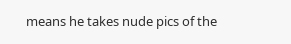means he takes nude pics of the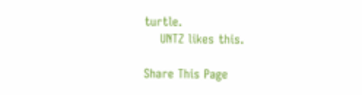turtle.
    UNTZ likes this.

Share This Page